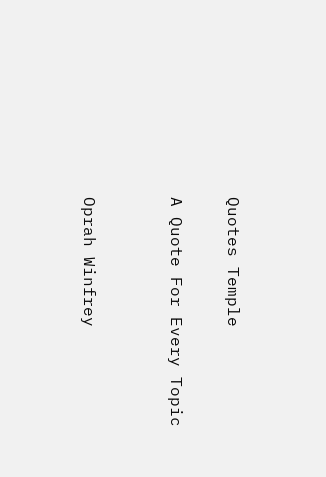Quotes Temple

A Quote For Every Topic


Oprah Winfrey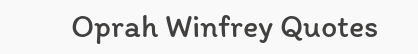Oprah Winfrey Quotes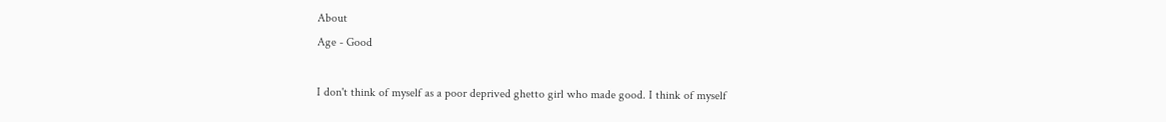About
Age - Good

I don't think of myself as a poor deprived ghetto girl who made good. I think of myself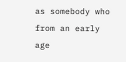as somebody who from an early age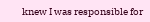knew I was responsible for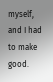myself, and I had to make good.